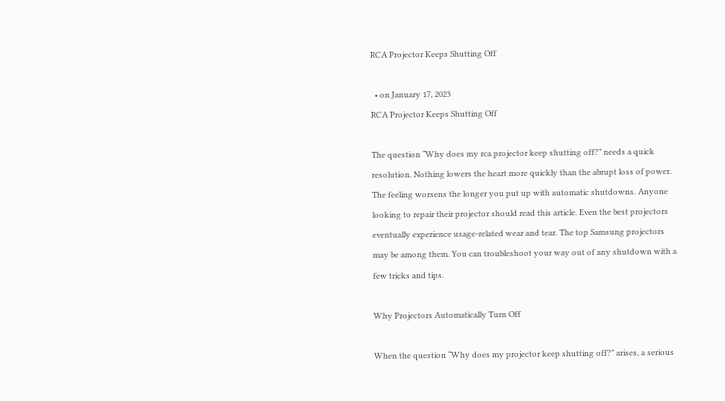RCA Projector Keeps Shutting Off

  • on January 17, 2023
RCA Projector Keeps Shutting Off

The question “Why does my rca projector keep shutting off?” needs a quick resolution. Nothing lowers the heart more quickly than the abrupt loss of power. The feeling worsens the longer you put up with automatic shutdowns. Anyone looking to repair their projector should read this article. Even the best projectors eventually experience usage-related wear and tear. The top Samsung projectors may be among them. You can troubleshoot your way out of any shutdown with a few tricks and tips.

Why Projectors Automatically Turn Off

When the question “Why does my projector keep shutting off?” arises, a serious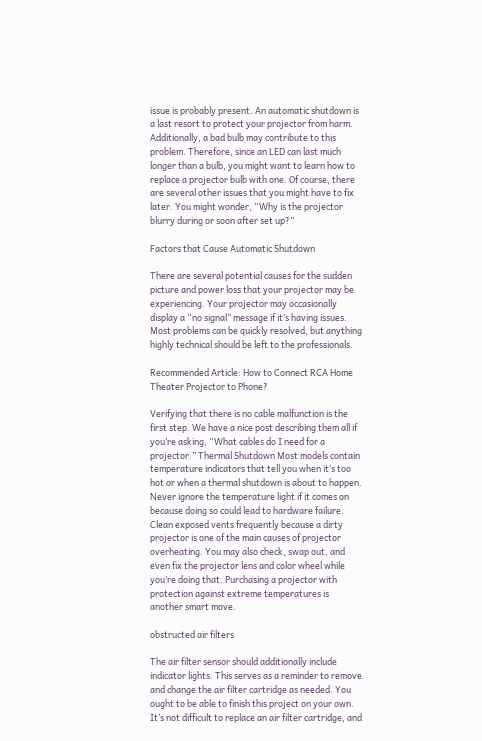issue is probably present. An automatic shutdown is a last resort to protect your projector from harm. Additionally, a bad bulb may contribute to this problem. Therefore, since an LED can last much longer than a bulb, you might want to learn how to replace a projector bulb with one. Of course, there are several other issues that you might have to fix later. You might wonder, “Why is the projector blurry during or soon after set up?”

Factors that Cause Automatic Shutdown

There are several potential causes for the sudden picture and power loss that your projector may be experiencing. Your projector may occasionally display a “no signal” message if it’s having issues. Most problems can be quickly resolved, but anything highly technical should be left to the professionals.

Recommended Article: How to Connect RCA Home Theater Projector to Phone?

Verifying that there is no cable malfunction is the first step. We have a nice post describing them all if you’re asking, “What cables do I need for a projector.” Thermal Shutdown Most models contain temperature indicators that tell you when it’s too hot or when a thermal shutdown is about to happen. Never ignore the temperature light if it comes on because doing so could lead to hardware failure. Clean exposed vents frequently because a dirty projector is one of the main causes of projector overheating. You may also check, swap out, and even fix the projector lens and color wheel while you’re doing that. Purchasing a projector with protection against extreme temperatures is another smart move.

obstructed air filters

The air filter sensor should additionally include indicator lights. This serves as a reminder to remove and change the air filter cartridge as needed. You ought to be able to finish this project on your own. It’s not difficult to replace an air filter cartridge, and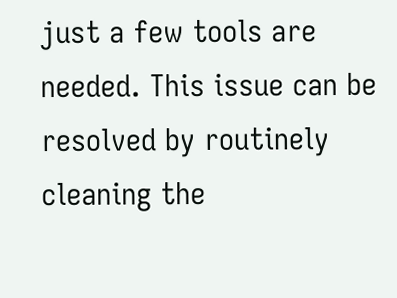just a few tools are needed. This issue can be resolved by routinely cleaning the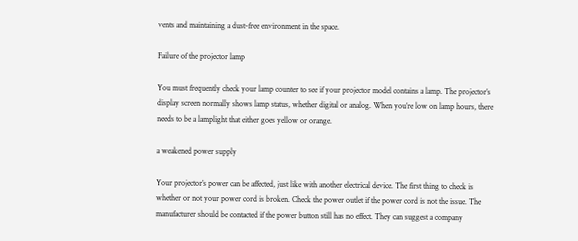vents and maintaining a dust-free environment in the space.

Failure of the projector lamp

You must frequently check your lamp counter to see if your projector model contains a lamp. The projector’s display screen normally shows lamp status, whether digital or analog. When you’re low on lamp hours, there needs to be a lamplight that either goes yellow or orange.

a weakened power supply

Your projector’s power can be affected, just like with another electrical device. The first thing to check is whether or not your power cord is broken. Check the power outlet if the power cord is not the issue. The manufacturer should be contacted if the power button still has no effect. They can suggest a company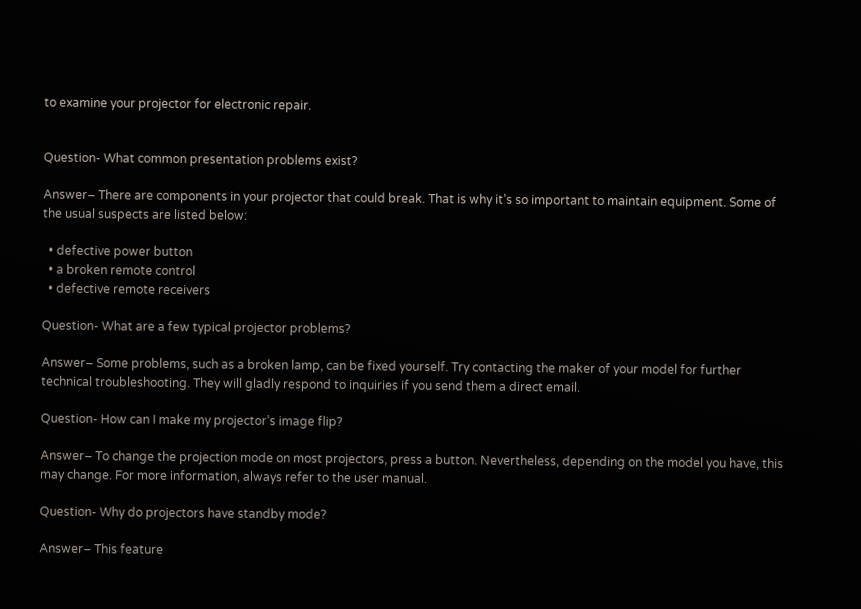to examine your projector for electronic repair.


Question- What common presentation problems exist?

Answer– There are components in your projector that could break. That is why it’s so important to maintain equipment. Some of the usual suspects are listed below:

  • defective power button
  • a broken remote control
  • defective remote receivers

Question- What are a few typical projector problems?

Answer– Some problems, such as a broken lamp, can be fixed yourself. Try contacting the maker of your model for further technical troubleshooting. They will gladly respond to inquiries if you send them a direct email.

Question- How can I make my projector’s image flip?

Answer– To change the projection mode on most projectors, press a button. Nevertheless, depending on the model you have, this may change. For more information, always refer to the user manual.

Question- Why do projectors have standby mode?

Answer– This feature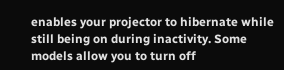enables your projector to hibernate while still being on during inactivity. Some models allow you to turn off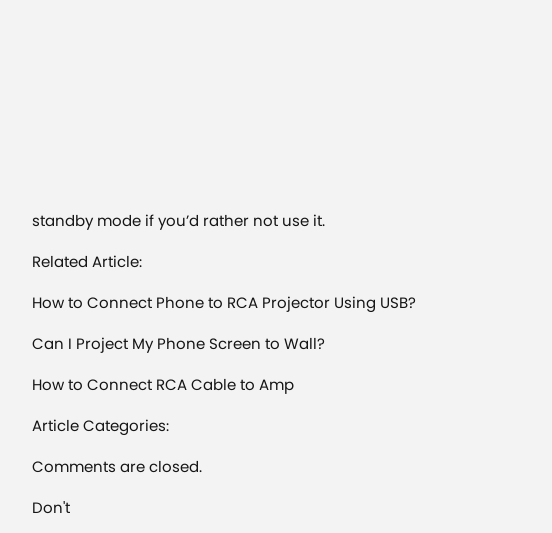standby mode if you’d rather not use it.

Related Article:

How to Connect Phone to RCA Projector Using USB?

Can I Project My Phone Screen to Wall?

How to Connect RCA Cable to Amp

Article Categories:

Comments are closed.

Don't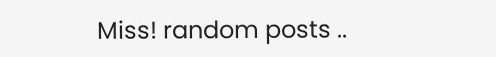Miss! random posts ..